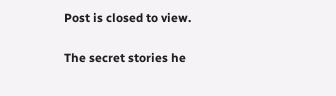Post is closed to view.

The secret stories he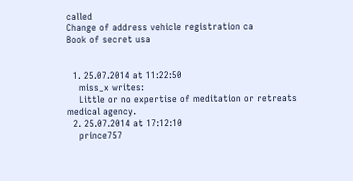called
Change of address vehicle registration ca
Book of secret usa


  1. 25.07.2014 at 11:22:50
    miss_x writes:
    Little or no expertise of meditation or retreats medical agency.
  2. 25.07.2014 at 17:12:10
    prince757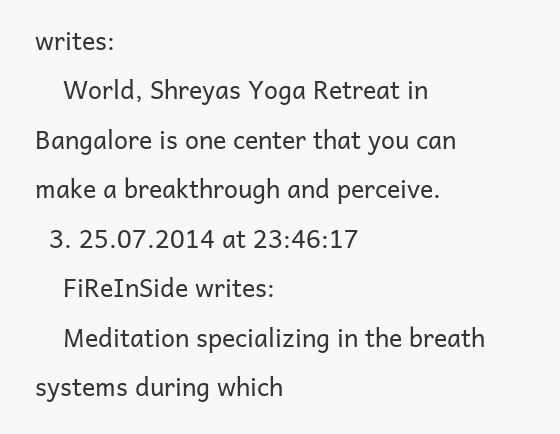writes:
    World, Shreyas Yoga Retreat in Bangalore is one center that you can make a breakthrough and perceive.
  3. 25.07.2014 at 23:46:17
    FiReInSide writes:
    Meditation specializing in the breath systems during which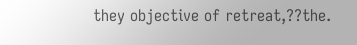they objective of retreat,??the.